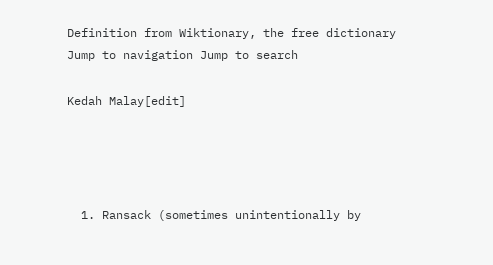Definition from Wiktionary, the free dictionary
Jump to navigation Jump to search

Kedah Malay[edit]




  1. Ransack (sometimes unintentionally by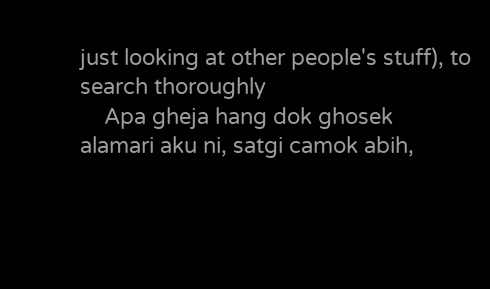just looking at other people's stuff), to search thoroughly
    Apa gheja hang dok ghosek alamari aku ni, satgi camok abih,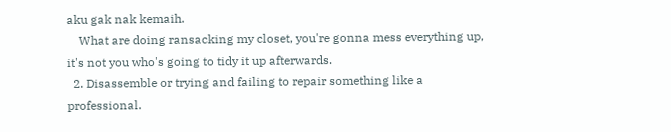aku gak nak kemaih.
    What are doing ransacking my closet, you're gonna mess everything up, it's not you who's going to tidy it up afterwards.
  2. Disassemble or trying and failing to repair something like a professional.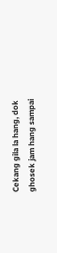Cekang gila la hang, dok ghosek jam hang sampai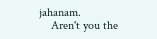jahanam.
    Aren't you the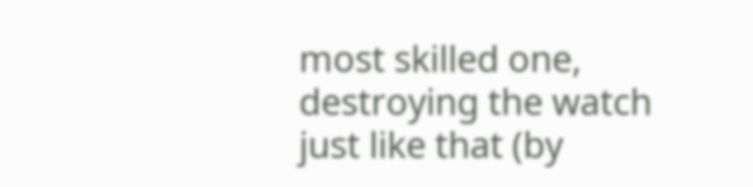most skilled one, destroying the watch just like that (by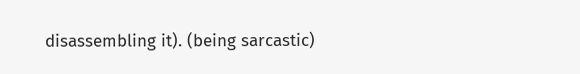disassembling it). (being sarcastic)